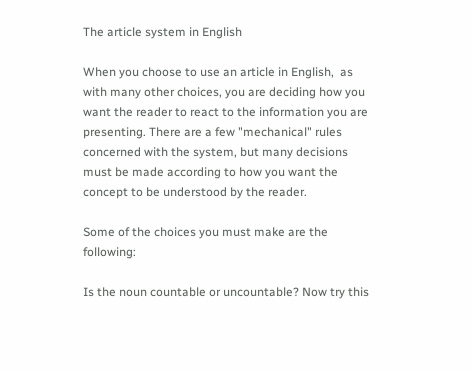The article system in English

When you choose to use an article in English,  as with many other choices, you are deciding how you want the reader to react to the information you are presenting. There are a few "mechanical" rules concerned with the system, but many decisions must be made according to how you want the concept to be understood by the reader.

Some of the choices you must make are the following:

Is the noun countable or uncountable? Now try this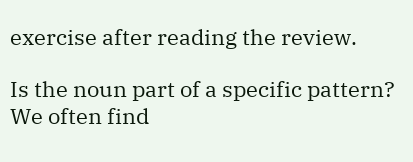exercise after reading the review.

Is the noun part of a specific pattern? We often find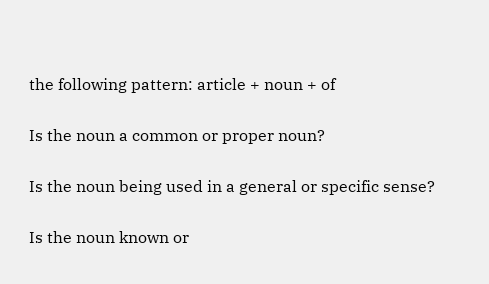the following pattern: article + noun + of

Is the noun a common or proper noun?

Is the noun being used in a general or specific sense?

Is the noun known or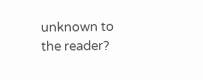unknown to the reader?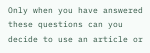Only when you have answered these questions can you decide to use an article or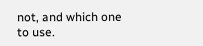not, and which one to use.